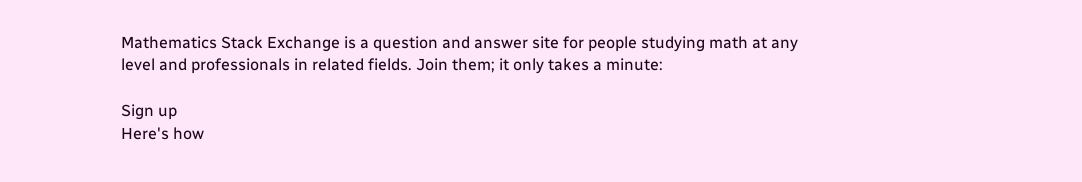Mathematics Stack Exchange is a question and answer site for people studying math at any level and professionals in related fields. Join them; it only takes a minute:

Sign up
Here's how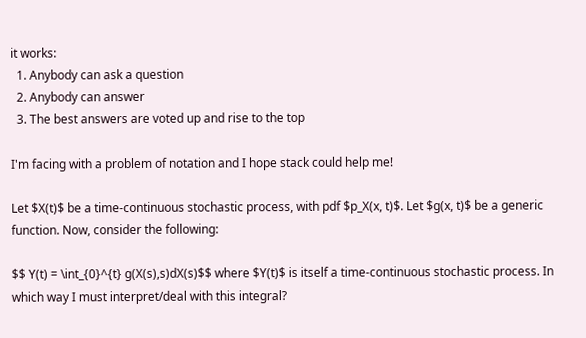it works:
  1. Anybody can ask a question
  2. Anybody can answer
  3. The best answers are voted up and rise to the top

I'm facing with a problem of notation and I hope stack could help me!

Let $X(t)$ be a time-continuous stochastic process, with pdf $p_X(x, t)$. Let $g(x, t)$ be a generic function. Now, consider the following:

$$ Y(t) = \int_{0}^{t} g(X(s),s)dX(s)$$ where $Y(t)$ is itself a time-continuous stochastic process. In which way I must interpret/deal with this integral?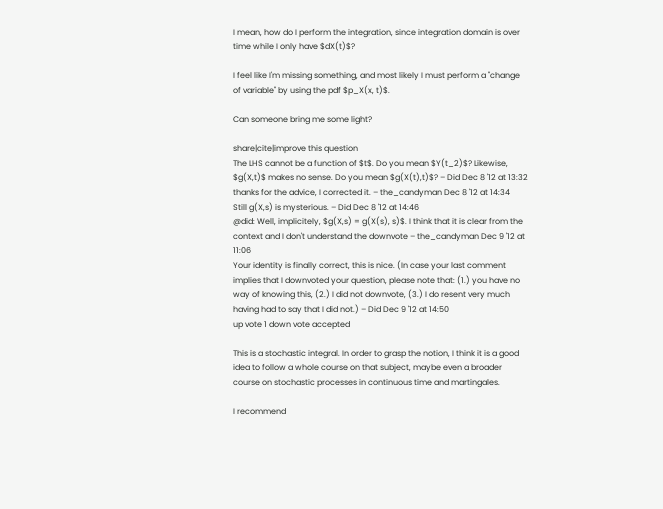I mean, how do I perform the integration, since integration domain is over time while I only have $dX(t)$?

I feel like I'm missing something, and most likely I must perform a "change of variable" by using the pdf $p_X(x, t)$.

Can someone bring me some light?

share|cite|improve this question
The LHS cannot be a function of $t$. Do you mean $Y(t_2)$? Likewise, $g(X,t)$ makes no sense. Do you mean $g(X(t),t)$? – Did Dec 8 '12 at 13:32
thanks for the advice, I corrected it. – the_candyman Dec 8 '12 at 14:34
Still g(X,s) is mysterious. – Did Dec 8 '12 at 14:46
@did: Well, implicitely, $g(X,s) = g(X(s), s)$. I think that it is clear from the context and I don't understand the downvote – the_candyman Dec 9 '12 at 11:06
Your identity is finally correct, this is nice. (In case your last comment implies that I downvoted your question, please note that: (1.) you have no way of knowing this, (2.) I did not downvote, (3.) I do resent very much having had to say that I did not.) – Did Dec 9 '12 at 14:50
up vote 1 down vote accepted

This is a stochastic integral. In order to grasp the notion, I think it is a good idea to follow a whole course on that subject, maybe even a broader course on stochastic processes in continuous time and martingales.

I recommend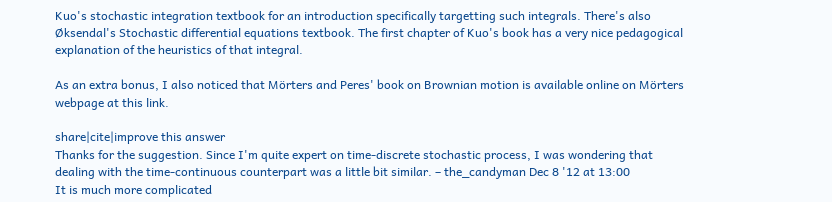Kuo's stochastic integration textbook for an introduction specifically targetting such integrals. There's also Øksendal's Stochastic differential equations textbook. The first chapter of Kuo's book has a very nice pedagogical explanation of the heuristics of that integral.

As an extra bonus, I also noticed that Mörters and Peres' book on Brownian motion is available online on Mörters webpage at this link.

share|cite|improve this answer
Thanks for the suggestion. Since I'm quite expert on time-discrete stochastic process, I was wondering that dealing with the time-continuous counterpart was a little bit similar. – the_candyman Dec 8 '12 at 13:00
It is much more complicated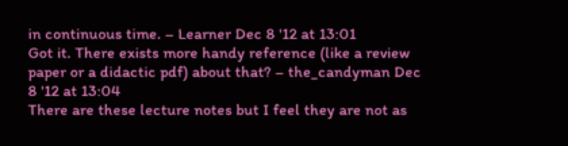in continuous time. – Learner Dec 8 '12 at 13:01
Got it. There exists more handy reference (like a review paper or a didactic pdf) about that? – the_candyman Dec 8 '12 at 13:04
There are these lecture notes but I feel they are not as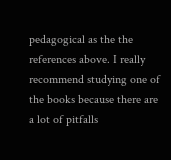pedagogical as the the references above. I really recommend studying one of the books because there are a lot of pitfalls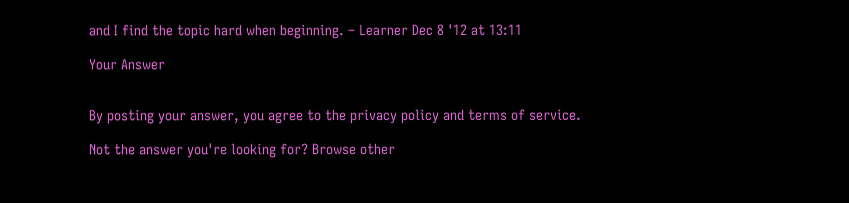and I find the topic hard when beginning. – Learner Dec 8 '12 at 13:11

Your Answer


By posting your answer, you agree to the privacy policy and terms of service.

Not the answer you're looking for? Browse other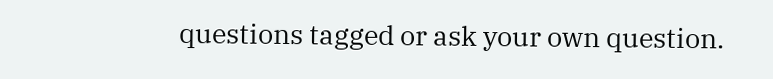questions tagged or ask your own question.